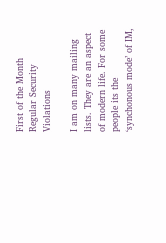First of the Month Regular Security Violations

I am on many mailing lists. They are an aspect of modern life. For some people its the ‘synchonous mode’ of IM,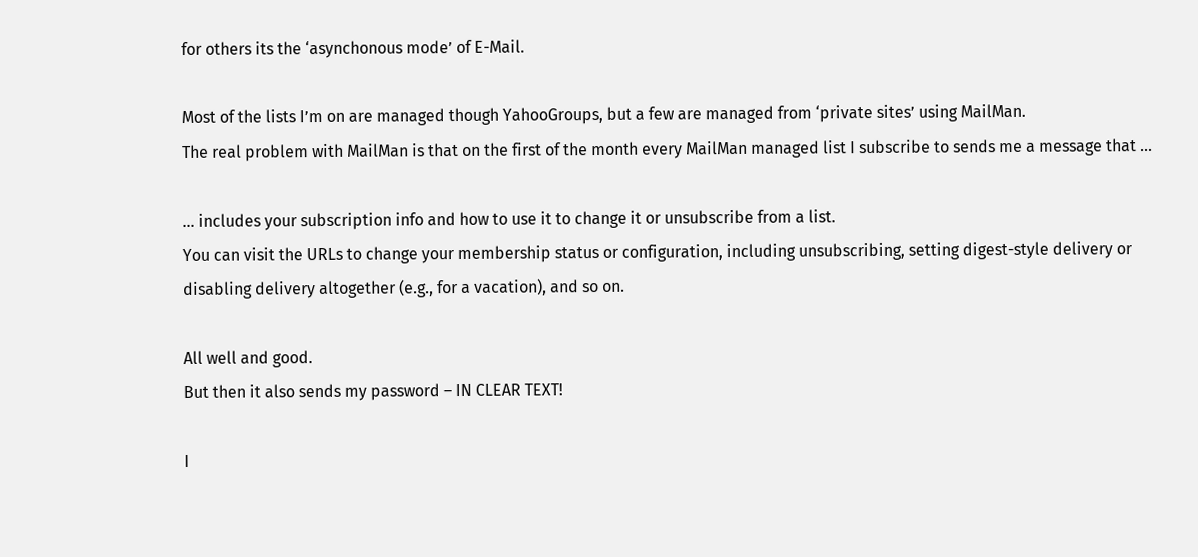for others its the ‘asynchonous mode’ of E-Mail.

Most of the lists I’m on are managed though YahooGroups, but a few are managed from ‘private sites’ using MailMan.
The real problem with MailMan is that on the first of the month every MailMan managed list I subscribe to sends me a message that …

… includes your subscription info and how to use it to change it or unsubscribe from a list.
You can visit the URLs to change your membership status or configuration, including unsubscribing, setting digest-style delivery or disabling delivery altogether (e.g., for a vacation), and so on.

All well and good.
But then it also sends my password – IN CLEAR TEXT!

I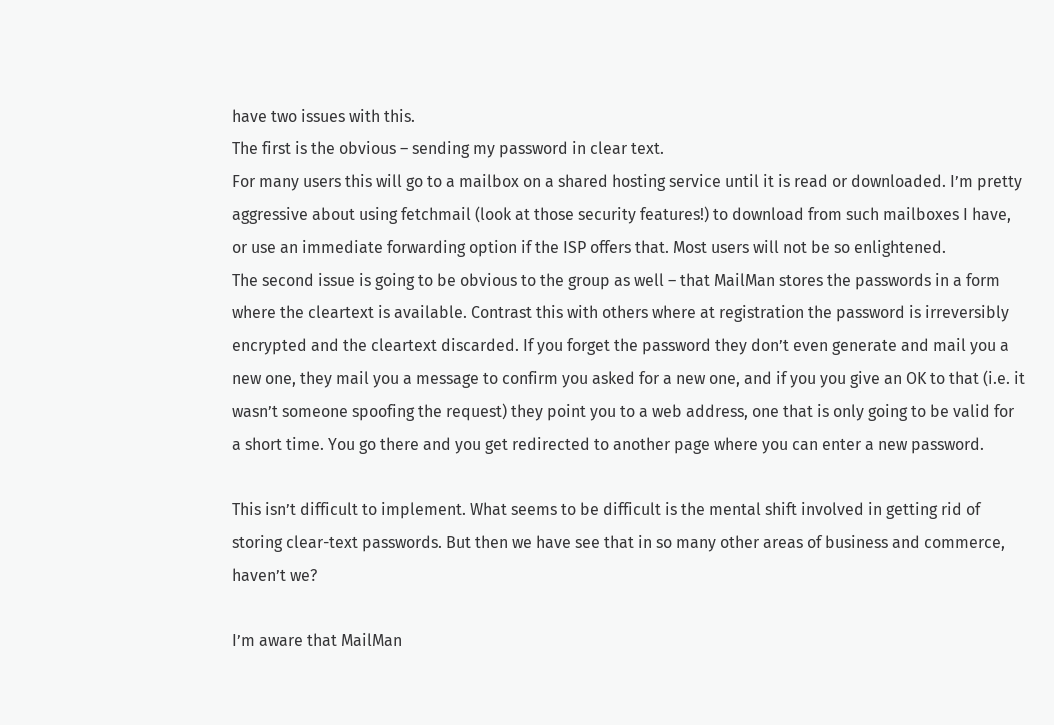have two issues with this.
The first is the obvious – sending my password in clear text.
For many users this will go to a mailbox on a shared hosting service until it is read or downloaded. I’m pretty aggressive about using fetchmail (look at those security features!) to download from such mailboxes I have, or use an immediate forwarding option if the ISP offers that. Most users will not be so enlightened.
The second issue is going to be obvious to the group as well – that MailMan stores the passwords in a form where the cleartext is available. Contrast this with others where at registration the password is irreversibly encrypted and the cleartext discarded. If you forget the password they don’t even generate and mail you a new one, they mail you a message to confirm you asked for a new one, and if you you give an OK to that (i.e. it wasn’t someone spoofing the request) they point you to a web address, one that is only going to be valid for a short time. You go there and you get redirected to another page where you can enter a new password.

This isn’t difficult to implement. What seems to be difficult is the mental shift involved in getting rid of storing clear-text passwords. But then we have see that in so many other areas of business and commerce, haven’t we?

I’m aware that MailMan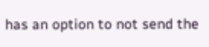has an option to not send the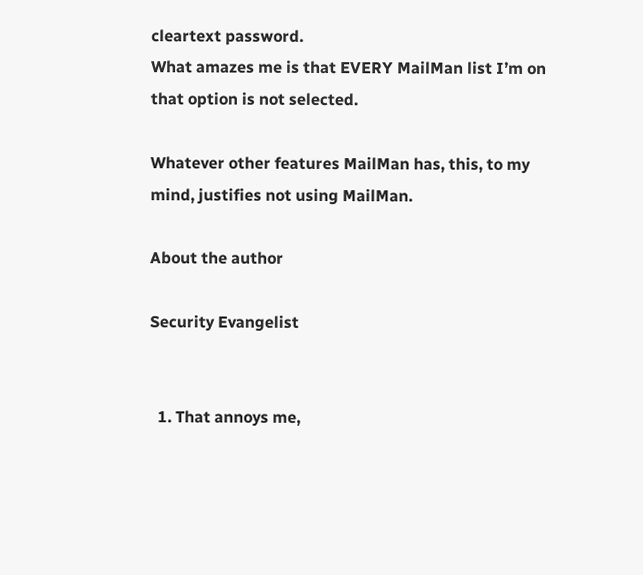cleartext password.
What amazes me is that EVERY MailMan list I’m on that option is not selected.

Whatever other features MailMan has, this, to my mind, justifies not using MailMan.

About the author

Security Evangelist


  1. That annoys me,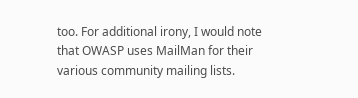too. For additional irony, I would note that OWASP uses MailMan for their various community mailing lists.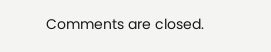Comments are closed.